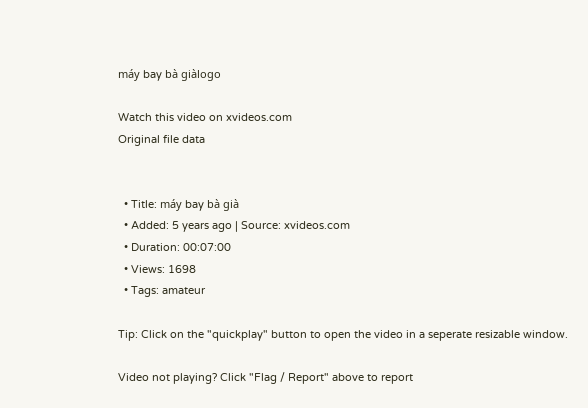máy bay bà giàlogo

Watch this video on xvideos.com
Original file data


  • Title: máy bay bà già
  • Added: 5 years ago | Source: xvideos.com
  • Duration: 00:07:00
  • Views: 1698
  • Tags: amateur

Tip: Click on the "quickplay" button to open the video in a seperate resizable window.

Video not playing? Click "Flag / Report" above to report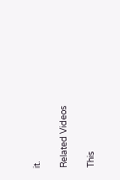it.

Related Videos

This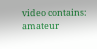video contains: amateur